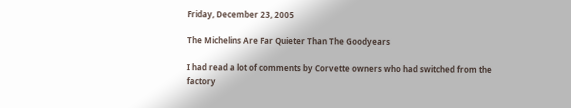Friday, December 23, 2005

The Michelins Are Far Quieter Than The Goodyears

I had read a lot of comments by Corvette owners who had switched from the factory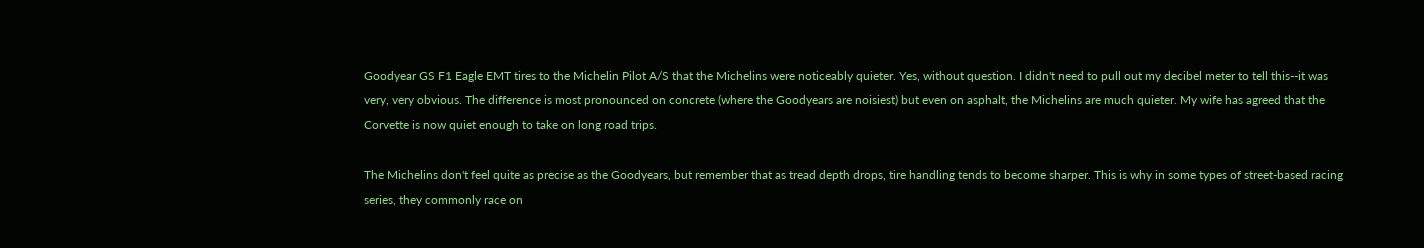Goodyear GS F1 Eagle EMT tires to the Michelin Pilot A/S that the Michelins were noticeably quieter. Yes, without question. I didn't need to pull out my decibel meter to tell this--it was very, very obvious. The difference is most pronounced on concrete (where the Goodyears are noisiest) but even on asphalt, the Michelins are much quieter. My wife has agreed that the Corvette is now quiet enough to take on long road trips.

The Michelins don't feel quite as precise as the Goodyears, but remember that as tread depth drops, tire handling tends to become sharper. This is why in some types of street-based racing series, they commonly race on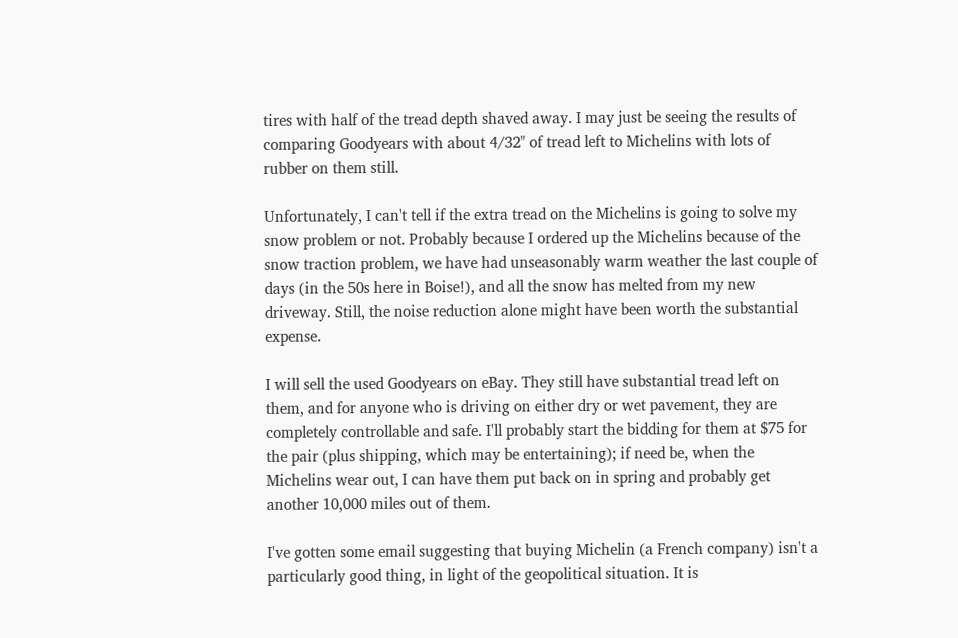tires with half of the tread depth shaved away. I may just be seeing the results of comparing Goodyears with about 4/32" of tread left to Michelins with lots of rubber on them still.

Unfortunately, I can't tell if the extra tread on the Michelins is going to solve my snow problem or not. Probably because I ordered up the Michelins because of the snow traction problem, we have had unseasonably warm weather the last couple of days (in the 50s here in Boise!), and all the snow has melted from my new driveway. Still, the noise reduction alone might have been worth the substantial expense.

I will sell the used Goodyears on eBay. They still have substantial tread left on them, and for anyone who is driving on either dry or wet pavement, they are completely controllable and safe. I'll probably start the bidding for them at $75 for the pair (plus shipping, which may be entertaining); if need be, when the Michelins wear out, I can have them put back on in spring and probably get another 10,000 miles out of them.

I've gotten some email suggesting that buying Michelin (a French company) isn't a particularly good thing, in light of the geopolitical situation. It is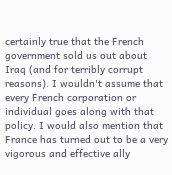certainly true that the French government sold us out about Iraq (and for terribly corrupt reasons). I wouldn't assume that every French corporation or individual goes along with that policy. I would also mention that France has turned out to be a very vigorous and effective ally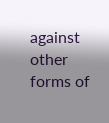against other forms of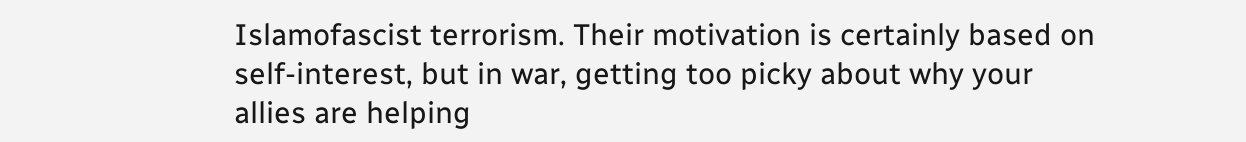Islamofascist terrorism. Their motivation is certainly based on self-interest, but in war, getting too picky about why your allies are helping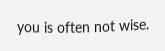you is often not wise.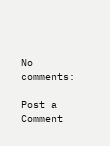No comments:

Post a Comment